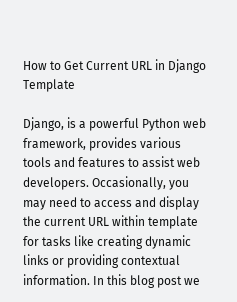How to Get Current URL in Django Template

Django, is a powerful Python web framework, provides various tools and features to assist web developers. Occasionally, you may need to access and display the current URL within template for tasks like creating dynamic links or providing contextual information. In this blog post we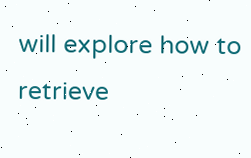will explore how to retrieve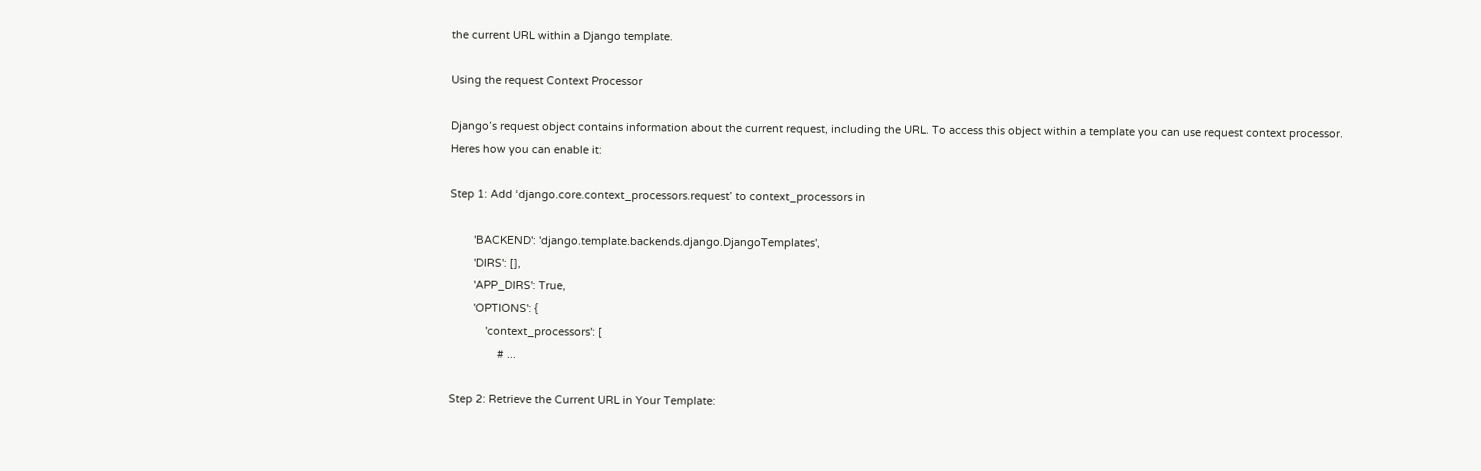the current URL within a Django template.

Using the request Context Processor

Django’s request object contains information about the current request, including the URL. To access this object within a template you can use request context processor. Heres how you can enable it:

Step 1: Add ‘django.core.context_processors.request’ to context_processors in

        'BACKEND': 'django.template.backends.django.DjangoTemplates',
        'DIRS': [],
        'APP_DIRS': True,
        'OPTIONS': {
            'context_processors': [
                # ...

Step 2: Retrieve the Current URL in Your Template: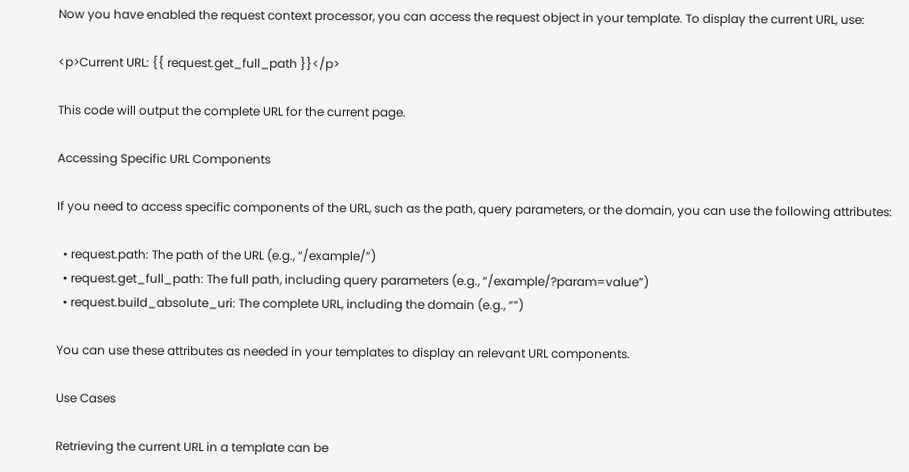Now you have enabled the request context processor, you can access the request object in your template. To display the current URL, use:

<p>Current URL: {{ request.get_full_path }}</p>

This code will output the complete URL for the current page.

Accessing Specific URL Components

If you need to access specific components of the URL, such as the path, query parameters, or the domain, you can use the following attributes:

  • request.path: The path of the URL (e.g., “/example/”)
  • request.get_full_path: The full path, including query parameters (e.g., “/example/?param=value”)
  • request.build_absolute_uri: The complete URL, including the domain (e.g., “”)

You can use these attributes as needed in your templates to display an relevant URL components.

Use Cases

Retrieving the current URL in a template can be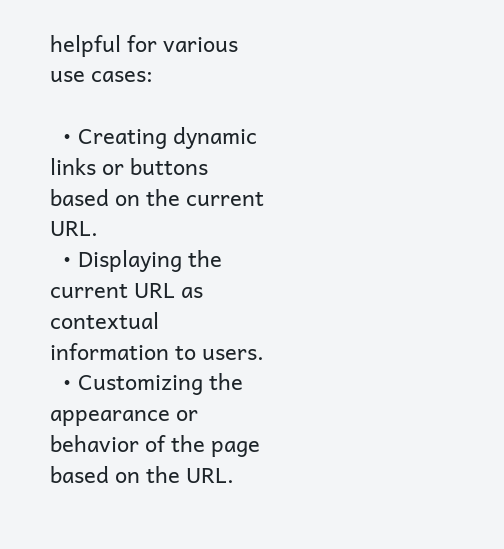helpful for various use cases:

  • Creating dynamic links or buttons based on the current URL.
  • Displaying the current URL as contextual information to users.
  • Customizing the appearance or behavior of the page based on the URL.